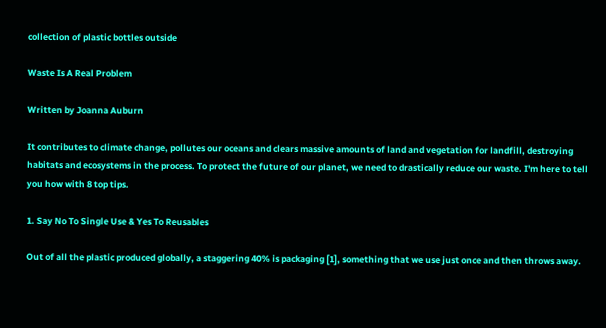collection of plastic bottles outside

Waste Is A Real Problem

Written by Joanna Auburn

It contributes to climate change, pollutes our oceans and clears massive amounts of land and vegetation for landfill, destroying habitats and ecosystems in the process. To protect the future of our planet, we need to drastically reduce our waste. I'm here to tell you how with 8 top tips.

1. Say No To Single Use & Yes To Reusables

Out of all the plastic produced globally, a staggering 40% is packaging [1], something that we use just once and then throws away.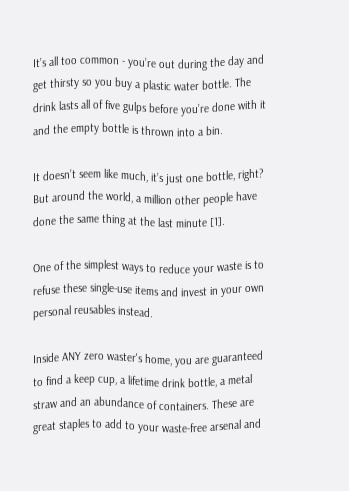It’s all too common - you’re out during the day and get thirsty so you buy a plastic water bottle. The drink lasts all of five gulps before you’re done with it and the empty bottle is thrown into a bin.

It doesn’t seem like much, it’s just one bottle, right? But around the world, a million other people have done the same thing at the last minute [1].

One of the simplest ways to reduce your waste is to refuse these single-use items and invest in your own personal reusables instead.

Inside ANY zero waster's home, you are guaranteed to find a keep cup, a lifetime drink bottle, a metal straw and an abundance of containers. These are great staples to add to your waste-free arsenal and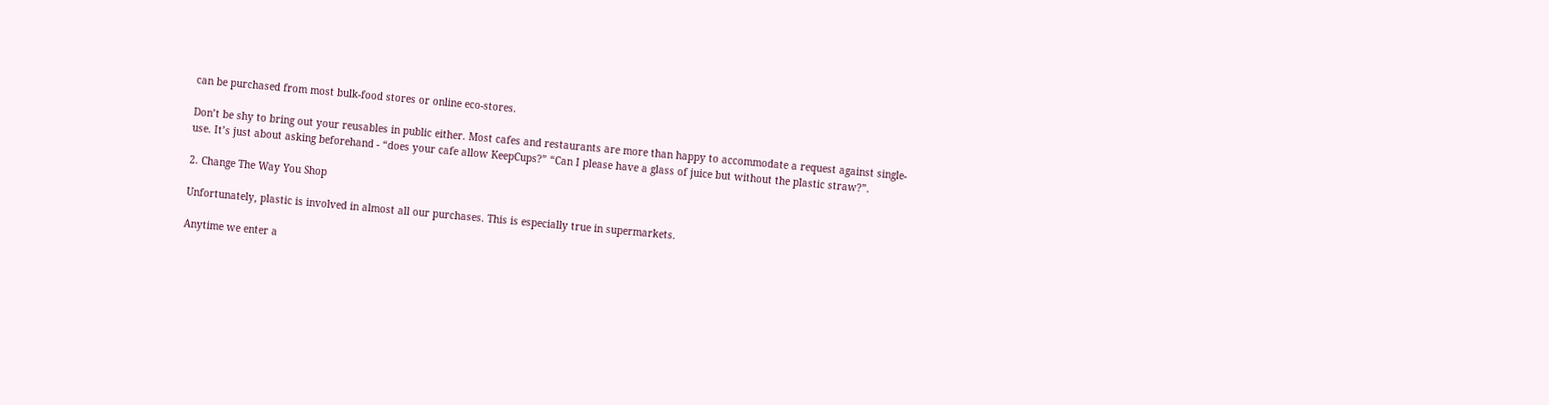can be purchased from most bulk-food stores or online eco-stores.

Don’t be shy to bring out your reusables in public either. Most cafes and restaurants are more than happy to accommodate a request against single-use. It’s just about asking beforehand - “does your cafe allow KeepCups?” “Can I please have a glass of juice but without the plastic straw?”.

2. Change The Way You Shop

Unfortunately, plastic is involved in almost all our purchases. This is especially true in supermarkets.

Anytime we enter a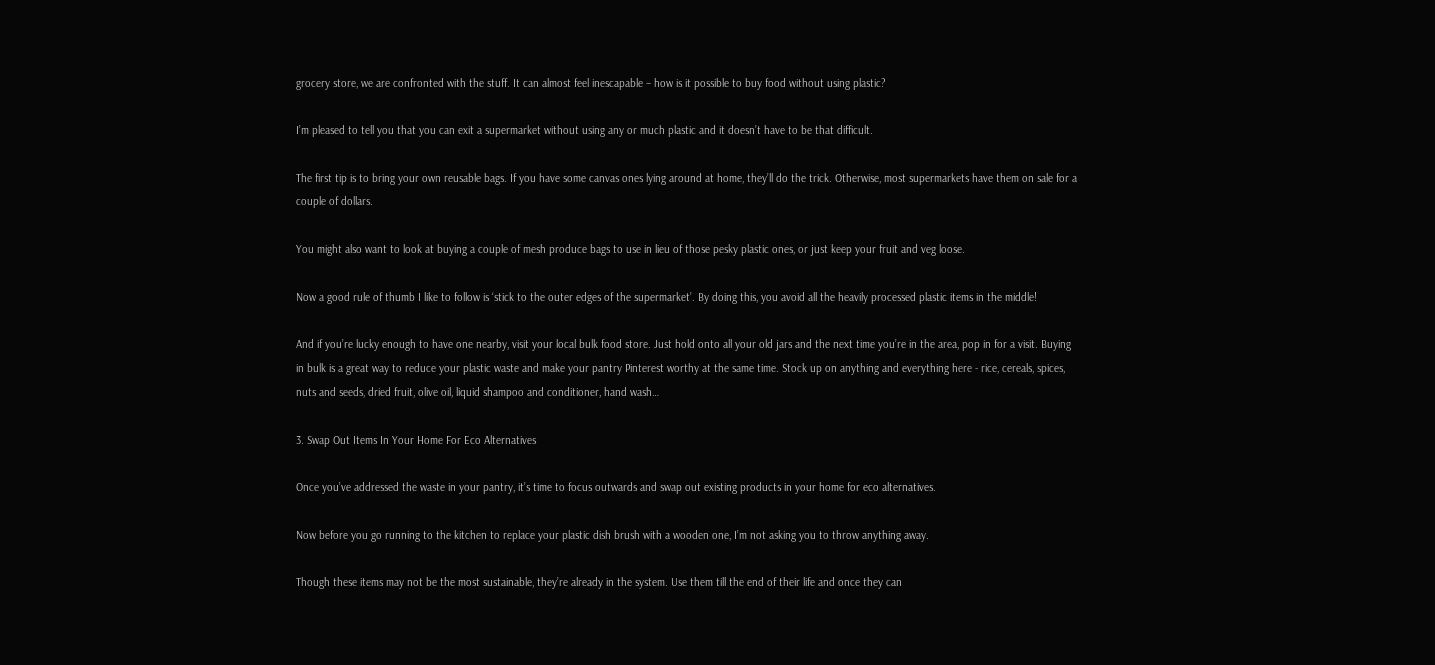grocery store, we are confronted with the stuff. It can almost feel inescapable – how is it possible to buy food without using plastic?

I’m pleased to tell you that you can exit a supermarket without using any or much plastic and it doesn’t have to be that difficult.

The first tip is to bring your own reusable bags. If you have some canvas ones lying around at home, they’ll do the trick. Otherwise, most supermarkets have them on sale for a couple of dollars.

You might also want to look at buying a couple of mesh produce bags to use in lieu of those pesky plastic ones, or just keep your fruit and veg loose.

Now a good rule of thumb I like to follow is ‘stick to the outer edges of the supermarket’. By doing this, you avoid all the heavily processed plastic items in the middle!

And if you’re lucky enough to have one nearby, visit your local bulk food store. Just hold onto all your old jars and the next time you’re in the area, pop in for a visit. Buying in bulk is a great way to reduce your plastic waste and make your pantry Pinterest worthy at the same time. Stock up on anything and everything here - rice, cereals, spices, nuts and seeds, dried fruit, olive oil, liquid shampoo and conditioner, hand wash…

3. Swap Out Items In Your Home For Eco Alternatives

Once you’ve addressed the waste in your pantry, it’s time to focus outwards and swap out existing products in your home for eco alternatives.

Now before you go running to the kitchen to replace your plastic dish brush with a wooden one, I’m not asking you to throw anything away.

Though these items may not be the most sustainable, they’re already in the system. Use them till the end of their life and once they can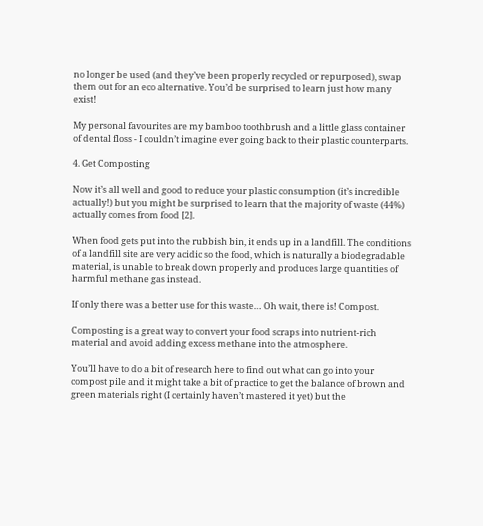no longer be used (and they’ve been properly recycled or repurposed), swap them out for an eco alternative. You’d be surprised to learn just how many exist!

My personal favourites are my bamboo toothbrush and a little glass container of dental floss - I couldn’t imagine ever going back to their plastic counterparts.

4. Get Composting

Now it’s all well and good to reduce your plastic consumption (it’s incredible actually!) but you might be surprised to learn that the majority of waste (44%) actually comes from food [2].

When food gets put into the rubbish bin, it ends up in a landfill. The conditions of a landfill site are very acidic so the food, which is naturally a biodegradable material, is unable to break down properly and produces large quantities of harmful methane gas instead.

If only there was a better use for this waste… Oh wait, there is! Compost.

Composting is a great way to convert your food scraps into nutrient-rich material and avoid adding excess methane into the atmosphere.

You’ll have to do a bit of research here to find out what can go into your compost pile and it might take a bit of practice to get the balance of brown and green materials right (I certainly haven’t mastered it yet) but the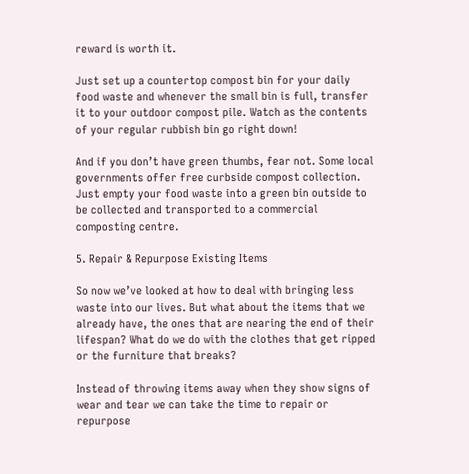reward is worth it.

Just set up a countertop compost bin for your daily food waste and whenever the small bin is full, transfer it to your outdoor compost pile. Watch as the contents of your regular rubbish bin go right down!

And if you don’t have green thumbs, fear not. Some local governments offer free curbside compost collection. Just empty your food waste into a green bin outside to be collected and transported to a commercial composting centre.

5. Repair & Repurpose Existing Items

So now we’ve looked at how to deal with bringing less waste into our lives. But what about the items that we already have, the ones that are nearing the end of their lifespan? What do we do with the clothes that get ripped or the furniture that breaks?

Instead of throwing items away when they show signs of wear and tear we can take the time to repair or repurpose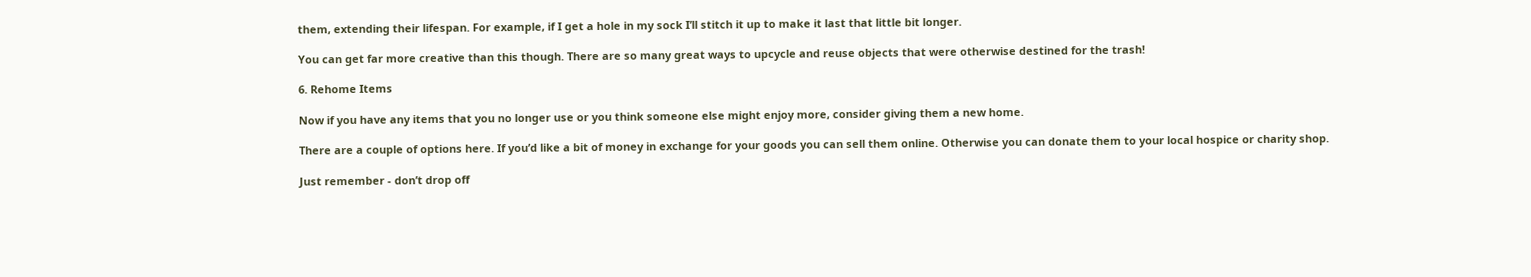them, extending their lifespan. For example, if I get a hole in my sock I’ll stitch it up to make it last that little bit longer.

You can get far more creative than this though. There are so many great ways to upcycle and reuse objects that were otherwise destined for the trash!

6. Rehome Items

Now if you have any items that you no longer use or you think someone else might enjoy more, consider giving them a new home.

There are a couple of options here. If you’d like a bit of money in exchange for your goods you can sell them online. Otherwise you can donate them to your local hospice or charity shop.

Just remember - don’t drop off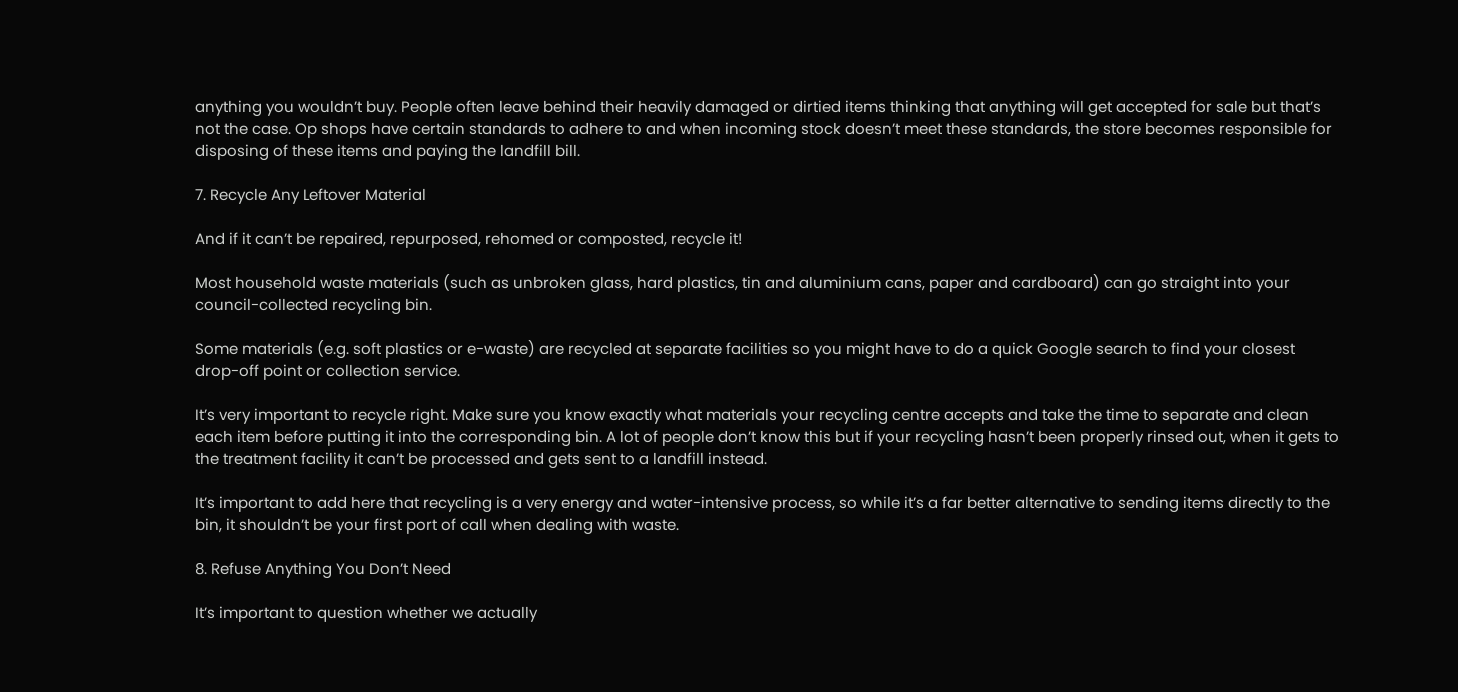anything you wouldn’t buy. People often leave behind their heavily damaged or dirtied items thinking that anything will get accepted for sale but that’s not the case. Op shops have certain standards to adhere to and when incoming stock doesn’t meet these standards, the store becomes responsible for disposing of these items and paying the landfill bill.

7. Recycle Any Leftover Material

And if it can’t be repaired, repurposed, rehomed or composted, recycle it!

Most household waste materials (such as unbroken glass, hard plastics, tin and aluminium cans, paper and cardboard) can go straight into your council-collected recycling bin.

Some materials (e.g. soft plastics or e-waste) are recycled at separate facilities so you might have to do a quick Google search to find your closest drop-off point or collection service.

It’s very important to recycle right. Make sure you know exactly what materials your recycling centre accepts and take the time to separate and clean each item before putting it into the corresponding bin. A lot of people don’t know this but if your recycling hasn’t been properly rinsed out, when it gets to the treatment facility it can’t be processed and gets sent to a landfill instead.

It’s important to add here that recycling is a very energy and water-intensive process, so while it’s a far better alternative to sending items directly to the bin, it shouldn’t be your first port of call when dealing with waste.

8. Refuse Anything You Don’t Need

It’s important to question whether we actually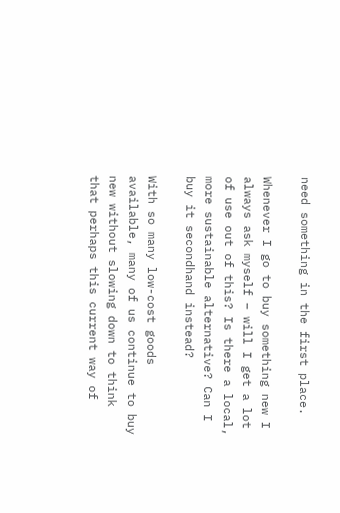need something in the first place.

Whenever I go to buy something new I always ask myself – will I get a lot of use out of this? Is there a local, more sustainable alternative? Can I buy it secondhand instead?

With so many low-cost goods available, many of us continue to buy new without slowing down to think that perhaps this current way of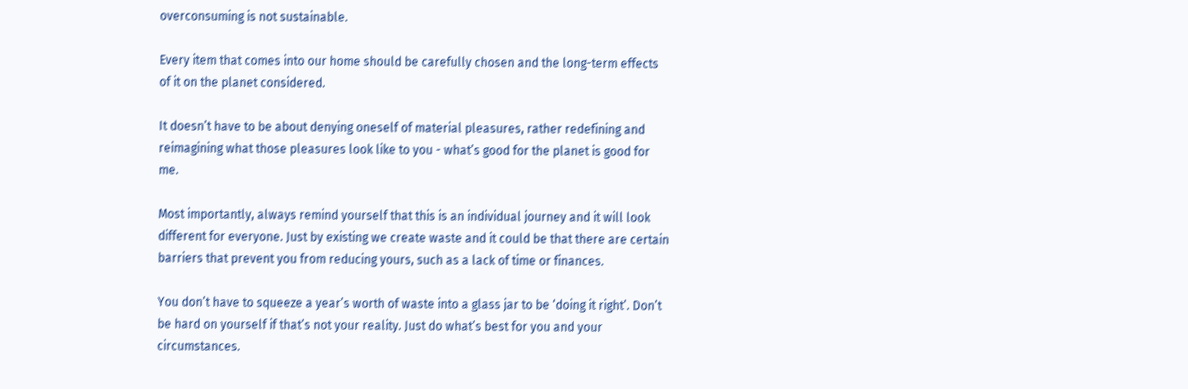overconsuming is not sustainable.

Every item that comes into our home should be carefully chosen and the long-term effects of it on the planet considered.

It doesn’t have to be about denying oneself of material pleasures, rather redefining and reimagining what those pleasures look like to you - what’s good for the planet is good for me.

Most importantly, always remind yourself that this is an individual journey and it will look different for everyone. Just by existing we create waste and it could be that there are certain barriers that prevent you from reducing yours, such as a lack of time or finances.

You don’t have to squeeze a year’s worth of waste into a glass jar to be ‘doing it right’. Don’t be hard on yourself if that’s not your reality. Just do what’s best for you and your circumstances.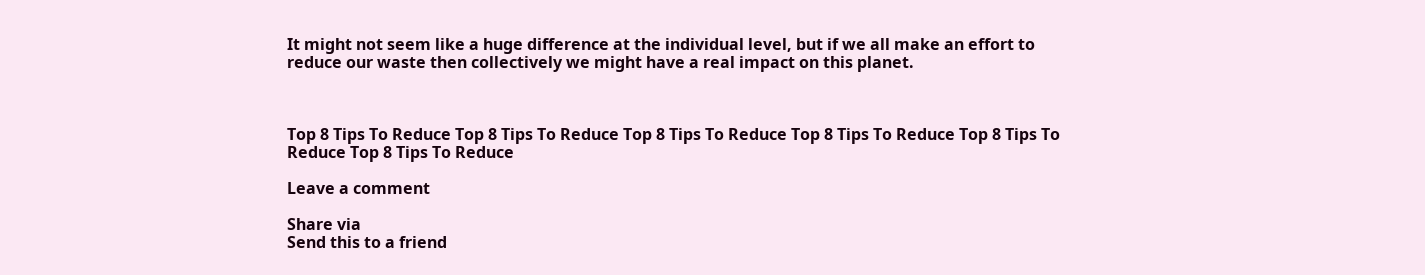It might not seem like a huge difference at the individual level, but if we all make an effort to reduce our waste then collectively we might have a real impact on this planet.



Top 8 Tips To Reduce Top 8 Tips To Reduce Top 8 Tips To Reduce Top 8 Tips To Reduce Top 8 Tips To Reduce Top 8 Tips To Reduce

Leave a comment

Share via
Send this to a friend